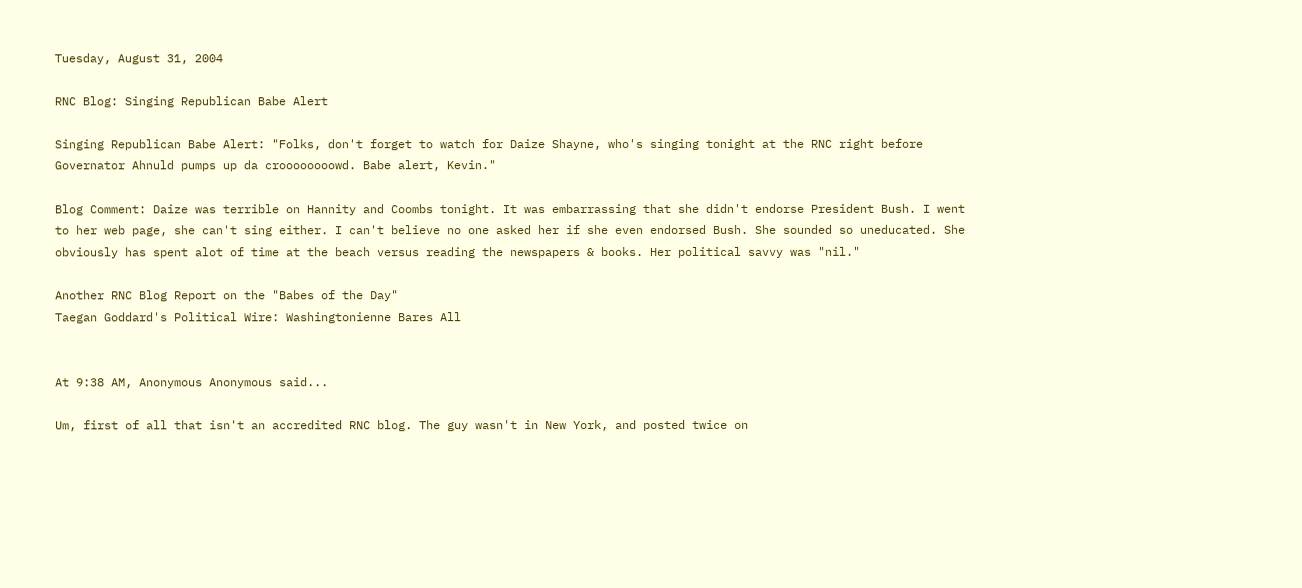Tuesday, August 31, 2004

RNC Blog: Singing Republican Babe Alert

Singing Republican Babe Alert: "Folks, don't forget to watch for Daize Shayne, who's singing tonight at the RNC right before Governator Ahnuld pumps up da croooooooowd. Babe alert, Kevin."

Blog Comment: Daize was terrible on Hannity and Coombs tonight. It was embarrassing that she didn't endorse President Bush. I went to her web page, she can't sing either. I can't believe no one asked her if she even endorsed Bush. She sounded so uneducated. She obviously has spent alot of time at the beach versus reading the newspapers & books. Her political savvy was "nil."

Another RNC Blog Report on the "Babes of the Day"
Taegan Goddard's Political Wire: Washingtonienne Bares All


At 9:38 AM, Anonymous Anonymous said...

Um, first of all that isn't an accredited RNC blog. The guy wasn't in New York, and posted twice on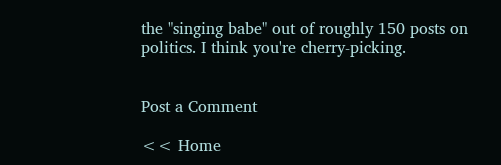the "singing babe" out of roughly 150 posts on politics. I think you're cherry-picking.


Post a Comment

<< Home